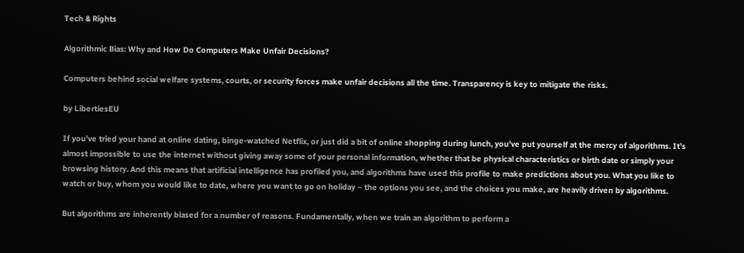Tech & Rights

Algorithmic Bias: Why and How Do Computers Make Unfair Decisions?

Computers behind social welfare systems, courts, or security forces make unfair decisions all the time. Transparency is key to mitigate the risks.

by LibertiesEU

If you’ve tried your hand at online dating, binge-watched Netflix, or just did a bit of online shopping during lunch, you’ve put yourself at the mercy of algorithms. It’s almost impossible to use the internet without giving away some of your personal information, whether that be physical characteristics or birth date or simply your browsing history. And this means that artificial intelligence has profiled you, and algorithms have used this profile to make predictions about you. What you like to watch or buy, whom you would like to date, where you want to go on holiday – the options you see, and the choices you make, are heavily driven by algorithms.

But algorithms are inherently biased for a number of reasons. Fundamentally, when we train an algorithm to perform a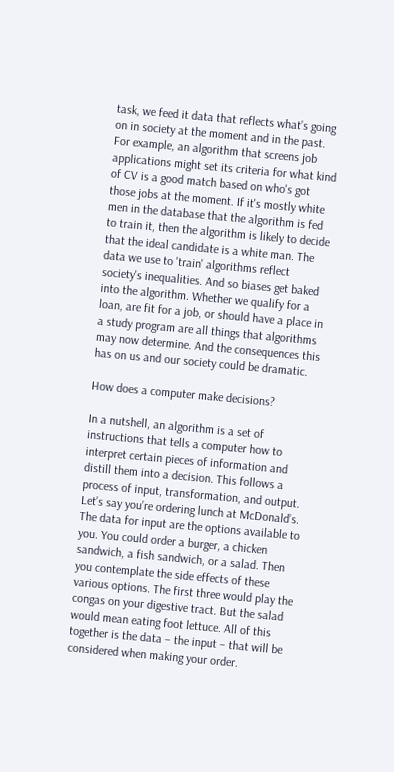task, we feed it data that reflects what’s going on in society at the moment and in the past. For example, an algorithm that screens job applications might set its criteria for what kind of CV is a good match based on who's got those jobs at the moment. If it's mostly white men in the database that the algorithm is fed to train it, then the algorithm is likely to decide that the ideal candidate is a white man. The data we use to 'train' algorithms reflect society's inequalities. And so biases get baked into the algorithm. Whether we qualify for a loan, are fit for a job, or should have a place in a study program are all things that algorithms may now determine. And the consequences this has on us and our society could be dramatic.

How does a computer make decisions?

In a nutshell, an algorithm is a set of instructions that tells a computer how to interpret certain pieces of information and distill them into a decision. This follows a process of input, transformation, and output. Let’s say you’re ordering lunch at McDonald’s. The data for input are the options available to you. You could order a burger, a chicken sandwich, a fish sandwich, or a salad. Then you contemplate the side effects of these various options. The first three would play the congas on your digestive tract. But the salad would mean eating foot lettuce. All of this together is the data – the input – that will be considered when making your order.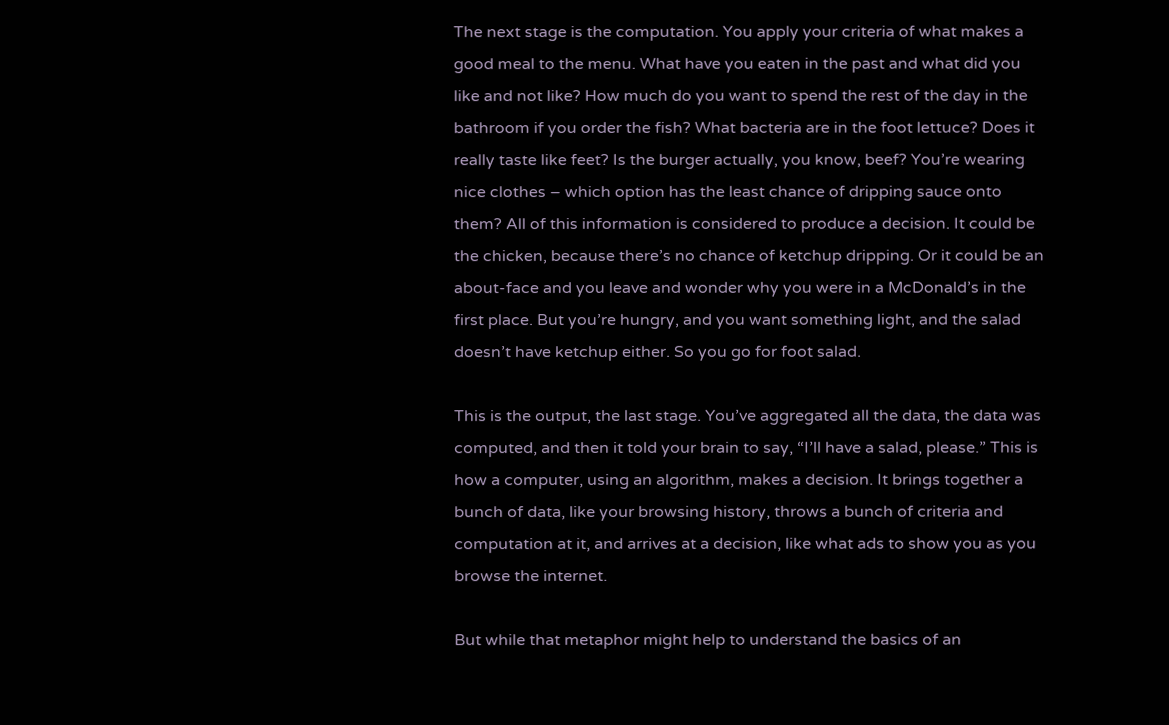The next stage is the computation. You apply your criteria of what makes a good meal to the menu. What have you eaten in the past and what did you like and not like? How much do you want to spend the rest of the day in the bathroom if you order the fish? What bacteria are in the foot lettuce? Does it really taste like feet? Is the burger actually, you know, beef? You’re wearing nice clothes – which option has the least chance of dripping sauce onto them? All of this information is considered to produce a decision. It could be the chicken, because there’s no chance of ketchup dripping. Or it could be an about-face and you leave and wonder why you were in a McDonald’s in the first place. But you’re hungry, and you want something light, and the salad doesn’t have ketchup either. So you go for foot salad.

This is the output, the last stage. You’ve aggregated all the data, the data was computed, and then it told your brain to say, “I’ll have a salad, please.” This is how a computer, using an algorithm, makes a decision. It brings together a bunch of data, like your browsing history, throws a bunch of criteria and computation at it, and arrives at a decision, like what ads to show you as you browse the internet.

But while that metaphor might help to understand the basics of an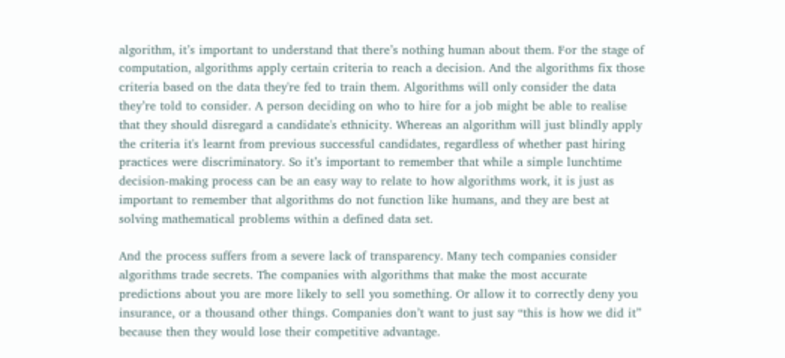algorithm, it’s important to understand that there’s nothing human about them. For the stage of computation, algorithms apply certain criteria to reach a decision. And the algorithms fix those criteria based on the data they're fed to train them. Algorithms will only consider the data they’re told to consider. A person deciding on who to hire for a job might be able to realise that they should disregard a candidate's ethnicity. Whereas an algorithm will just blindly apply the criteria it's learnt from previous successful candidates, regardless of whether past hiring practices were discriminatory. So it’s important to remember that while a simple lunchtime decision-making process can be an easy way to relate to how algorithms work, it is just as important to remember that algorithms do not function like humans, and they are best at solving mathematical problems within a defined data set.

And the process suffers from a severe lack of transparency. Many tech companies consider algorithms trade secrets. The companies with algorithms that make the most accurate predictions about you are more likely to sell you something. Or allow it to correctly deny you insurance, or a thousand other things. Companies don’t want to just say “this is how we did it” because then they would lose their competitive advantage.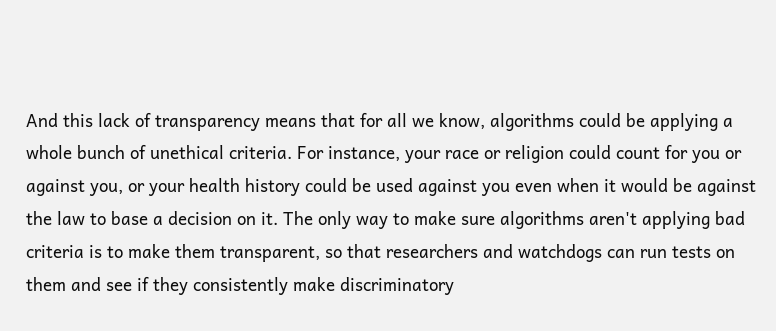And this lack of transparency means that for all we know, algorithms could be applying a whole bunch of unethical criteria. For instance, your race or religion could count for you or against you, or your health history could be used against you even when it would be against the law to base a decision on it. The only way to make sure algorithms aren't applying bad criteria is to make them transparent, so that researchers and watchdogs can run tests on them and see if they consistently make discriminatory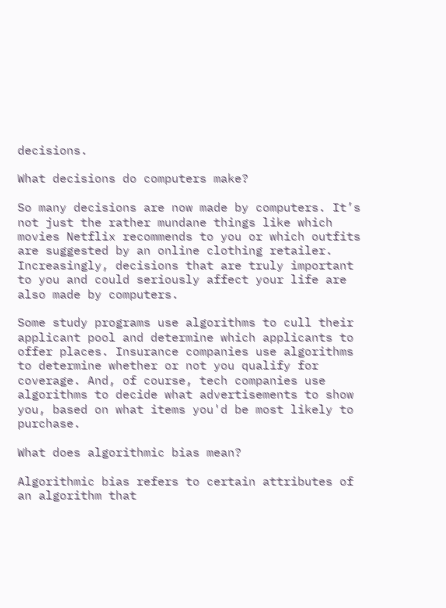decisions.

What decisions do computers make?

So many decisions are now made by computers. It’s not just the rather mundane things like which movies Netflix recommends to you or which outfits are suggested by an online clothing retailer. Increasingly, decisions that are truly important to you and could seriously affect your life are also made by computers.

Some study programs use algorithms to cull their applicant pool and determine which applicants to offer places. Insurance companies use algorithms to determine whether or not you qualify for coverage. And, of course, tech companies use algorithms to decide what advertisements to show you, based on what items you'd be most likely to purchase.

What does algorithmic bias mean?

Algorithmic bias refers to certain attributes of an algorithm that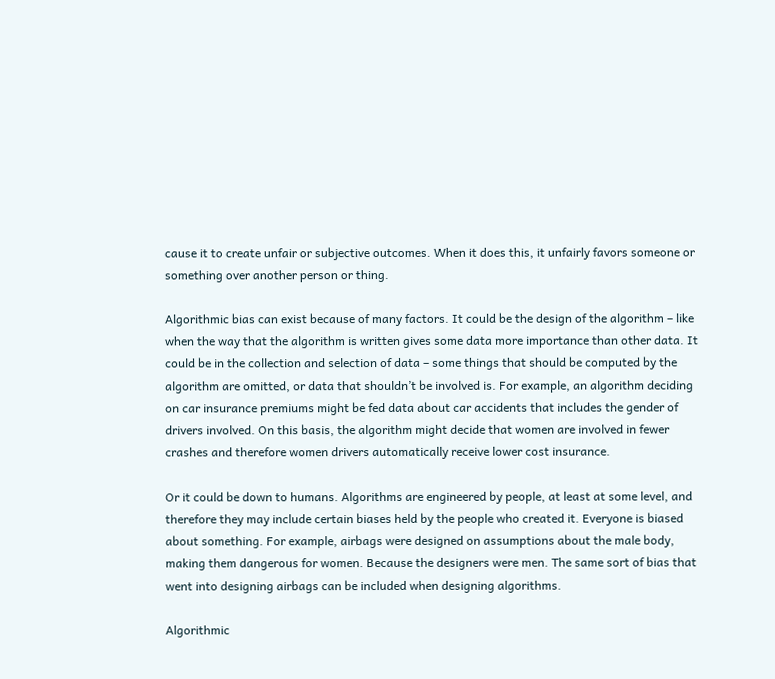cause it to create unfair or subjective outcomes. When it does this, it unfairly favors someone or something over another person or thing.

Algorithmic bias can exist because of many factors. It could be the design of the algorithm – like when the way that the algorithm is written gives some data more importance than other data. It could be in the collection and selection of data – some things that should be computed by the algorithm are omitted, or data that shouldn’t be involved is. For example, an algorithm deciding on car insurance premiums might be fed data about car accidents that includes the gender of drivers involved. On this basis, the algorithm might decide that women are involved in fewer crashes and therefore women drivers automatically receive lower cost insurance.

Or it could be down to humans. Algorithms are engineered by people, at least at some level, and therefore they may include certain biases held by the people who created it. Everyone is biased about something. For example, airbags were designed on assumptions about the male body, making them dangerous for women. Because the designers were men. The same sort of bias that went into designing airbags can be included when designing algorithms.

Algorithmic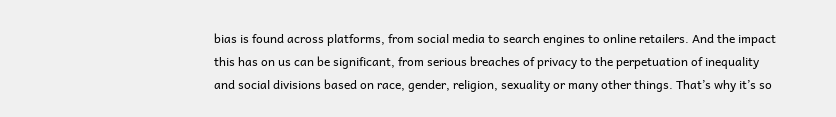bias is found across platforms, from social media to search engines to online retailers. And the impact this has on us can be significant, from serious breaches of privacy to the perpetuation of inequality and social divisions based on race, gender, religion, sexuality or many other things. That’s why it’s so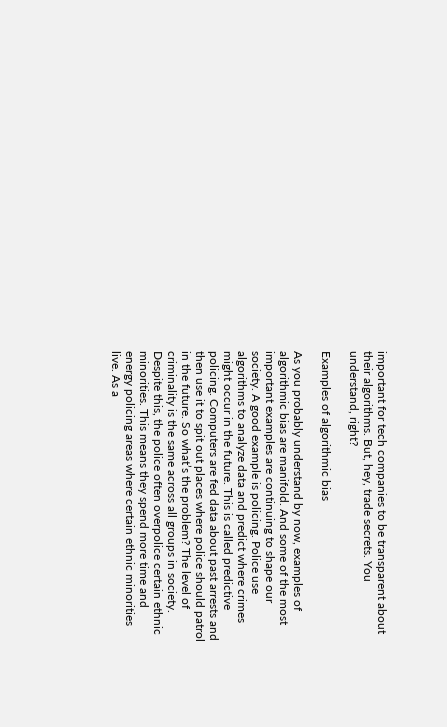important for tech companies to be transparent about their algorithms. But, hey, trade secrets. You understand, right?

Examples of algorithmic bias

As you probably understand by now, examples of algorithmic bias are manifold. And some of the most important examples are continuing to shape our society. A good example is policing. Police use algorithms to analyze data and predict where crimes might occur in the future. This is called predictive policing. Computers are fed data about past arrests and then use it to spit out places where police should patrol in the future. So what’s the problem? The level of criminality is the same across all groups in society. Despite this, the police often overpolice certain ethnic minorities. This means they spend more time and energy policing areas where certain ethnic minorities live. As a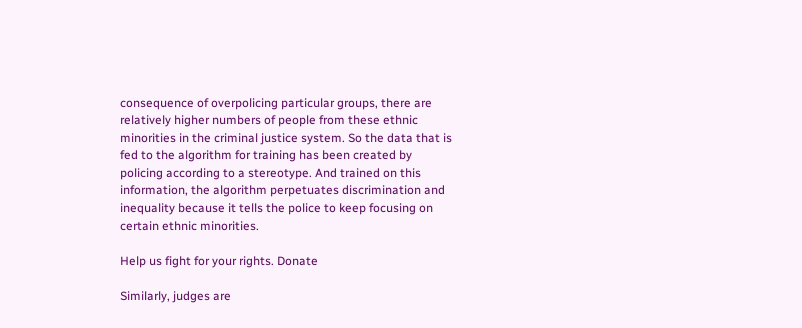consequence of overpolicing particular groups, there are relatively higher numbers of people from these ethnic minorities in the criminal justice system. So the data that is fed to the algorithm for training has been created by policing according to a stereotype. And trained on this information, the algorithm perpetuates discrimination and inequality because it tells the police to keep focusing on certain ethnic minorities.

Help us fight for your rights. Donate

Similarly, judges are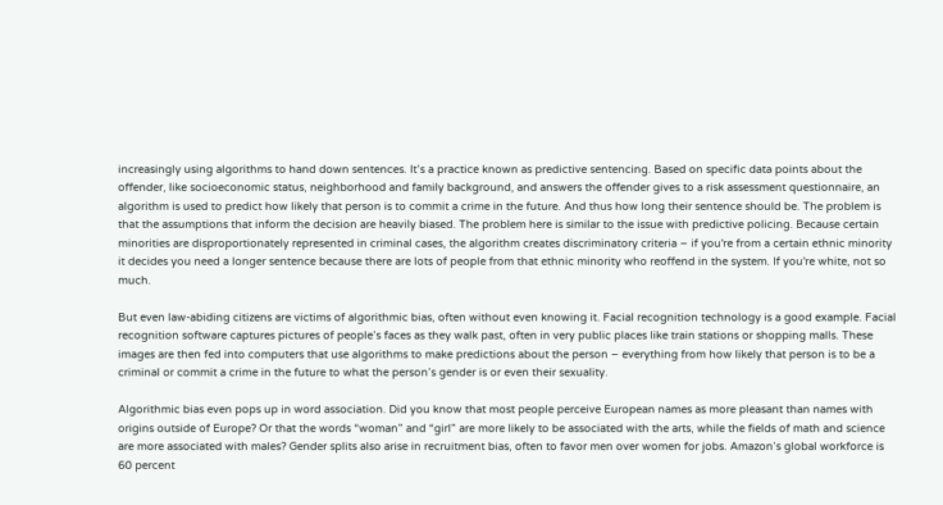increasingly using algorithms to hand down sentences. It’s a practice known as predictive sentencing. Based on specific data points about the offender, like socioeconomic status, neighborhood and family background, and answers the offender gives to a risk assessment questionnaire, an algorithm is used to predict how likely that person is to commit a crime in the future. And thus how long their sentence should be. The problem is that the assumptions that inform the decision are heavily biased. The problem here is similar to the issue with predictive policing. Because certain minorities are disproportionately represented in criminal cases, the algorithm creates discriminatory criteria – if you're from a certain ethnic minority it decides you need a longer sentence because there are lots of people from that ethnic minority who reoffend in the system. If you're white, not so much.

But even law-abiding citizens are victims of algorithmic bias, often without even knowing it. Facial recognition technology is a good example. Facial recognition software captures pictures of people’s faces as they walk past, often in very public places like train stations or shopping malls. These images are then fed into computers that use algorithms to make predictions about the person – everything from how likely that person is to be a criminal or commit a crime in the future to what the person’s gender is or even their sexuality.

Algorithmic bias even pops up in word association. Did you know that most people perceive European names as more pleasant than names with origins outside of Europe? Or that the words “woman” and “girl” are more likely to be associated with the arts, while the fields of math and science are more associated with males? Gender splits also arise in recruitment bias, often to favor men over women for jobs. Amazon’s global workforce is 60 percent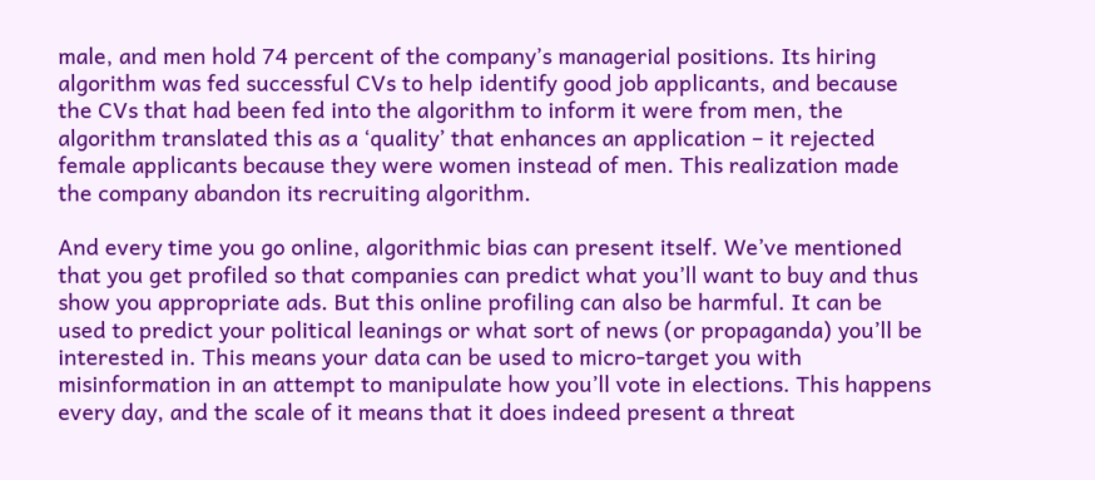male, and men hold 74 percent of the company’s managerial positions. Its hiring algorithm was fed successful CVs to help identify good job applicants, and because the CVs that had been fed into the algorithm to inform it were from men, the algorithm translated this as a ‘quality’ that enhances an application – it rejected female applicants because they were women instead of men. This realization made the company abandon its recruiting algorithm.

And every time you go online, algorithmic bias can present itself. We’ve mentioned that you get profiled so that companies can predict what you’ll want to buy and thus show you appropriate ads. But this online profiling can also be harmful. It can be used to predict your political leanings or what sort of news (or propaganda) you’ll be interested in. This means your data can be used to micro-target you with misinformation in an attempt to manipulate how you’ll vote in elections. This happens every day, and the scale of it means that it does indeed present a threat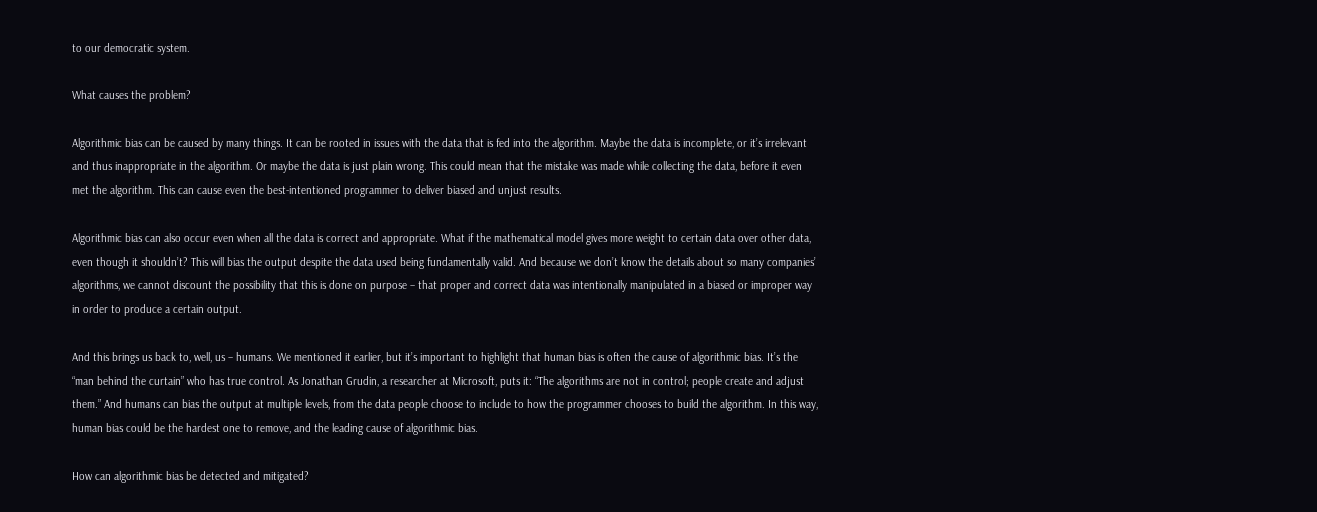to our democratic system.

What causes the problem?

Algorithmic bias can be caused by many things. It can be rooted in issues with the data that is fed into the algorithm. Maybe the data is incomplete, or it’s irrelevant and thus inappropriate in the algorithm. Or maybe the data is just plain wrong. This could mean that the mistake was made while collecting the data, before it even met the algorithm. This can cause even the best-intentioned programmer to deliver biased and unjust results.

Algorithmic bias can also occur even when all the data is correct and appropriate. What if the mathematical model gives more weight to certain data over other data, even though it shouldn’t? This will bias the output despite the data used being fundamentally valid. And because we don’t know the details about so many companies’ algorithms, we cannot discount the possibility that this is done on purpose – that proper and correct data was intentionally manipulated in a biased or improper way in order to produce a certain output.

And this brings us back to, well, us – humans. We mentioned it earlier, but it’s important to highlight that human bias is often the cause of algorithmic bias. It’s the “man behind the curtain” who has true control. As Jonathan Grudin, a researcher at Microsoft, puts it: “The algorithms are not in control; people create and adjust them.” And humans can bias the output at multiple levels, from the data people choose to include to how the programmer chooses to build the algorithm. In this way, human bias could be the hardest one to remove, and the leading cause of algorithmic bias.

How can algorithmic bias be detected and mitigated?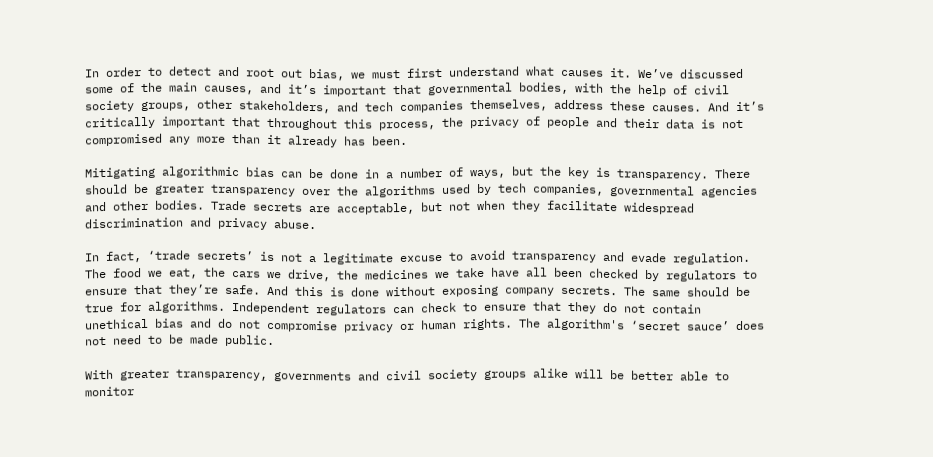In order to detect and root out bias, we must first understand what causes it. We’ve discussed some of the main causes, and it’s important that governmental bodies, with the help of civil society groups, other stakeholders, and tech companies themselves, address these causes. And it’s critically important that throughout this process, the privacy of people and their data is not compromised any more than it already has been.

Mitigating algorithmic bias can be done in a number of ways, but the key is transparency. There should be greater transparency over the algorithms used by tech companies, governmental agencies and other bodies. Trade secrets are acceptable, but not when they facilitate widespread discrimination and privacy abuse.

In fact, ‘trade secrets’ is not a legitimate excuse to avoid transparency and evade regulation. The food we eat, the cars we drive, the medicines we take have all been checked by regulators to ensure that they’re safe. And this is done without exposing company secrets. The same should be true for algorithms. Independent regulators can check to ensure that they do not contain unethical bias and do not compromise privacy or human rights. The algorithm's ‘secret sauce’ does not need to be made public.

With greater transparency, governments and civil society groups alike will be better able to monitor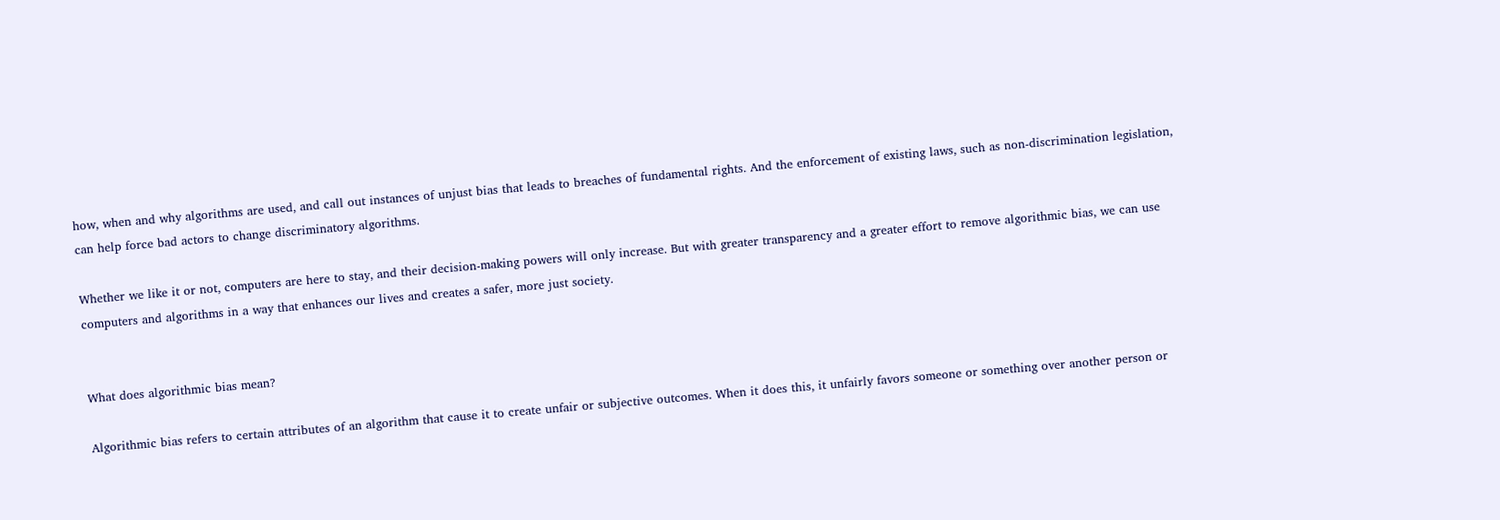how, when and why algorithms are used, and call out instances of unjust bias that leads to breaches of fundamental rights. And the enforcement of existing laws, such as non-discrimination legislation, can help force bad actors to change discriminatory algorithms.

Whether we like it or not, computers are here to stay, and their decision-making powers will only increase. But with greater transparency and a greater effort to remove algorithmic bias, we can use computers and algorithms in a way that enhances our lives and creates a safer, more just society.


What does algorithmic bias mean?

Algorithmic bias refers to certain attributes of an algorithm that cause it to create unfair or subjective outcomes. When it does this, it unfairly favors someone or something over another person or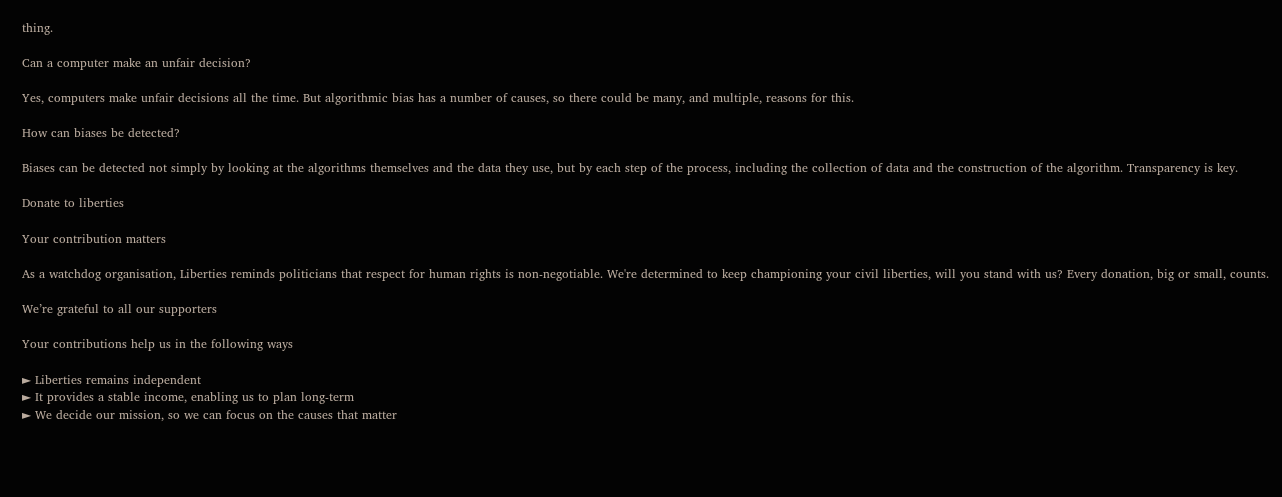thing.

Can a computer make an unfair decision?

Yes, computers make unfair decisions all the time. But algorithmic bias has a number of causes, so there could be many, and multiple, reasons for this.

How can biases be detected?

Biases can be detected not simply by looking at the algorithms themselves and the data they use, but by each step of the process, including the collection of data and the construction of the algorithm. Transparency is key.

Donate to liberties

Your contribution matters

As a watchdog organisation, Liberties reminds politicians that respect for human rights is non-negotiable. We're determined to keep championing your civil liberties, will you stand with us? Every donation, big or small, counts.

We’re grateful to all our supporters

Your contributions help us in the following ways

► Liberties remains independent
► It provides a stable income, enabling us to plan long-term
► We decide our mission, so we can focus on the causes that matter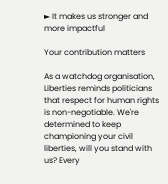► It makes us stronger and more impactful

Your contribution matters

As a watchdog organisation, Liberties reminds politicians that respect for human rights is non-negotiable. We're determined to keep championing your civil liberties, will you stand with us? Every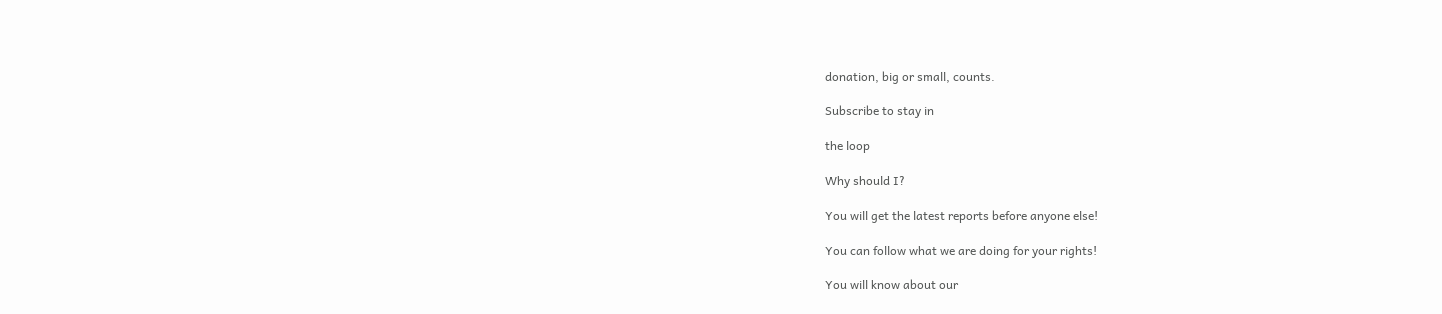donation, big or small, counts.

Subscribe to stay in

the loop

Why should I?

You will get the latest reports before anyone else!

You can follow what we are doing for your rights!

You will know about our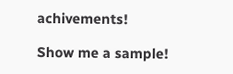achivements!

Show me a sample!